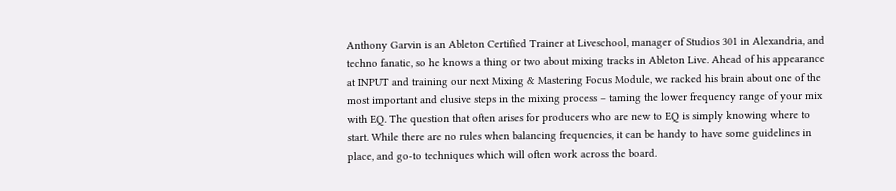Anthony Garvin is an Ableton Certified Trainer at Liveschool, manager of Studios 301 in Alexandria, and techno fanatic, so he knows a thing or two about mixing tracks in Ableton Live. Ahead of his appearance at INPUT and training our next Mixing & Mastering Focus Module, we racked his brain about one of the most important and elusive steps in the mixing process – taming the lower frequency range of your mix with EQ. The question that often arises for producers who are new to EQ is simply knowing where to start. While there are no rules when balancing frequencies, it can be handy to have some guidelines in place, and go-to techniques which will often work across the board.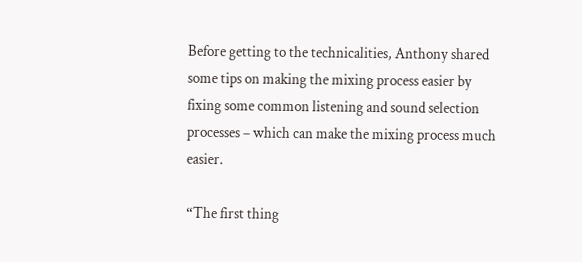Before getting to the technicalities, Anthony shared some tips on making the mixing process easier by fixing some common listening and sound selection processes – which can make the mixing process much easier.

“The first thing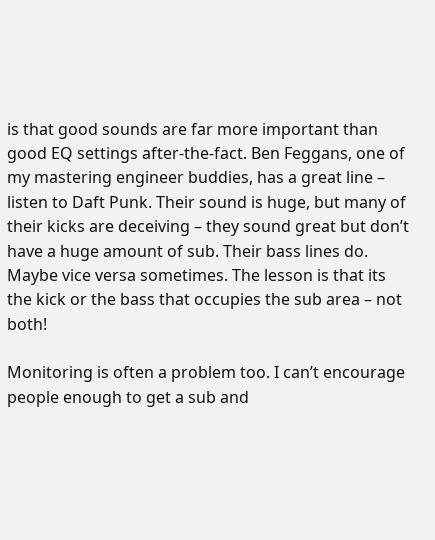is that good sounds are far more important than good EQ settings after-the-fact. Ben Feggans, one of my mastering engineer buddies, has a great line – listen to Daft Punk. Their sound is huge, but many of their kicks are deceiving – they sound great but don’t have a huge amount of sub. Their bass lines do. Maybe vice versa sometimes. The lesson is that its the kick or the bass that occupies the sub area – not both!

Monitoring is often a problem too. I can’t encourage people enough to get a sub and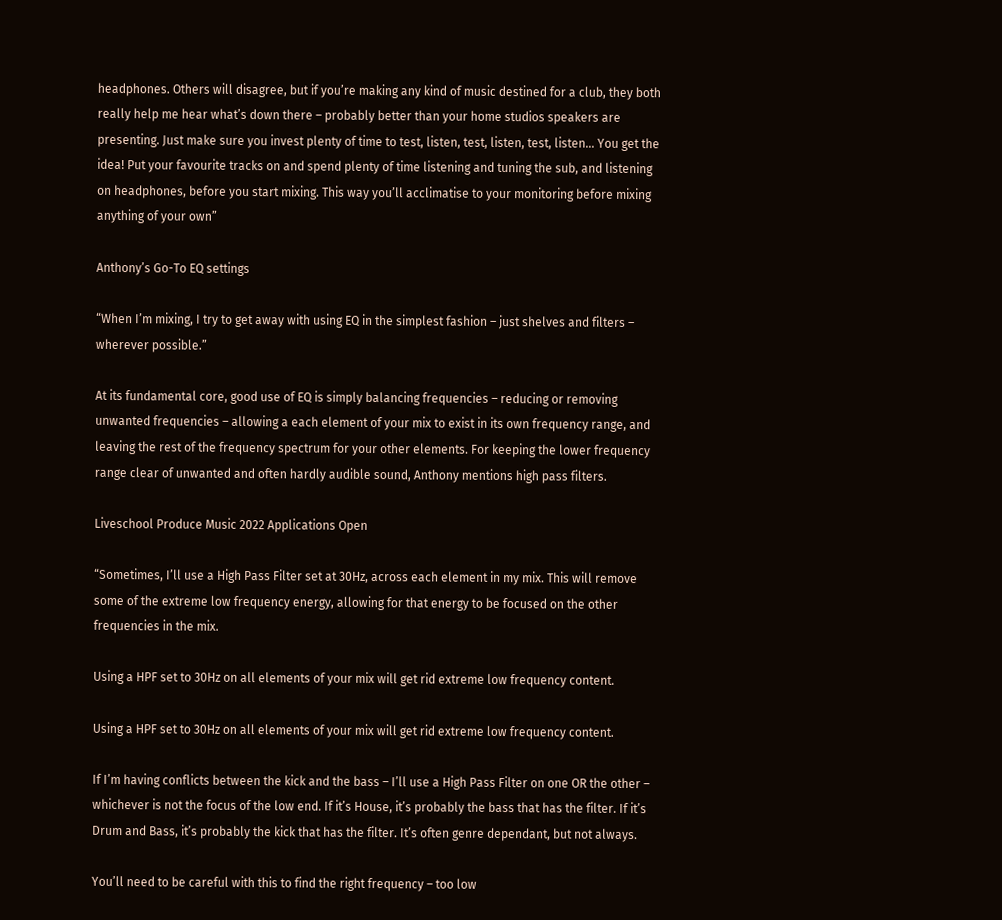headphones. Others will disagree, but if you’re making any kind of music destined for a club, they both really help me hear what’s down there – probably better than your home studios speakers are presenting. Just make sure you invest plenty of time to test, listen, test, listen, test, listen… You get the idea! Put your favourite tracks on and spend plenty of time listening and tuning the sub, and listening on headphones, before you start mixing. This way you’ll acclimatise to your monitoring before mixing anything of your own”

Anthony’s Go-To EQ settings

“When I’m mixing, I try to get away with using EQ in the simplest fashion – just shelves and filters – wherever possible.”

At its fundamental core, good use of EQ is simply balancing frequencies – reducing or removing unwanted frequencies – allowing a each element of your mix to exist in its own frequency range, and leaving the rest of the frequency spectrum for your other elements. For keeping the lower frequency range clear of unwanted and often hardly audible sound, Anthony mentions high pass filters.

Liveschool Produce Music 2022 Applications Open

“Sometimes, I’ll use a High Pass Filter set at 30Hz, across each element in my mix. This will remove some of the extreme low frequency energy, allowing for that energy to be focused on the other frequencies in the mix.

Using a HPF set to 30Hz on all elements of your mix will get rid extreme low frequency content.

Using a HPF set to 30Hz on all elements of your mix will get rid extreme low frequency content.

If I’m having conflicts between the kick and the bass – I’ll use a High Pass Filter on one OR the other – whichever is not the focus of the low end. If it’s House, it’s probably the bass that has the filter. If it’s Drum and Bass, it’s probably the kick that has the filter. It’s often genre dependant, but not always.

You’ll need to be careful with this to find the right frequency – too low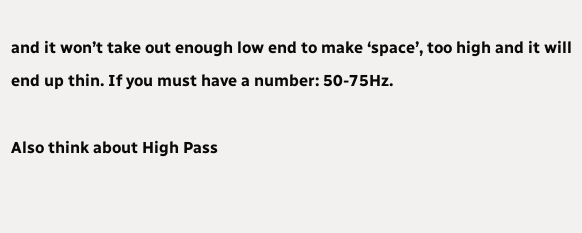and it won’t take out enough low end to make ‘space’, too high and it will end up thin. If you must have a number: 50-75Hz.

Also think about High Pass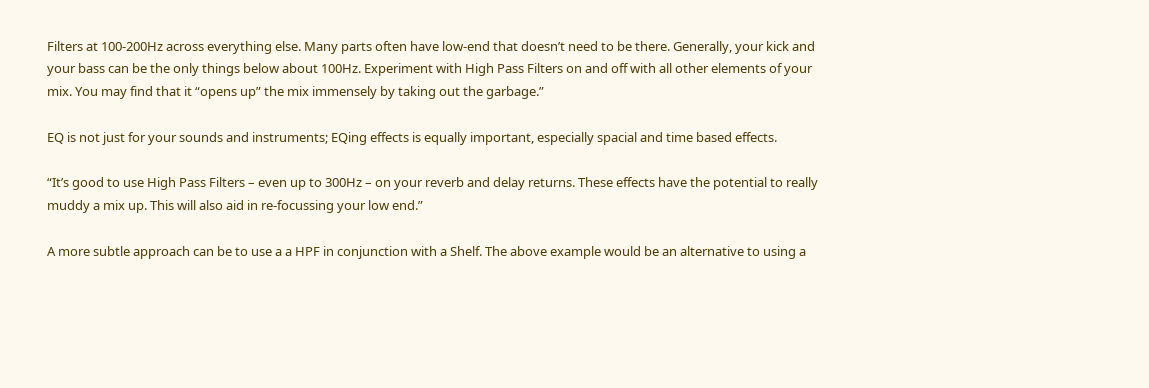Filters at 100-200Hz across everything else. Many parts often have low-end that doesn’t need to be there. Generally, your kick and your bass can be the only things below about 100Hz. Experiment with High Pass Filters on and off with all other elements of your mix. You may find that it “opens up” the mix immensely by taking out the garbage.”

EQ is not just for your sounds and instruments; EQing effects is equally important, especially spacial and time based effects.

“It’s good to use High Pass Filters – even up to 300Hz – on your reverb and delay returns. These effects have the potential to really muddy a mix up. This will also aid in re-focussing your low end.”

A more subtle approach can be to use a a HPF in conjunction with a Shelf. The above example would be an alternative to using a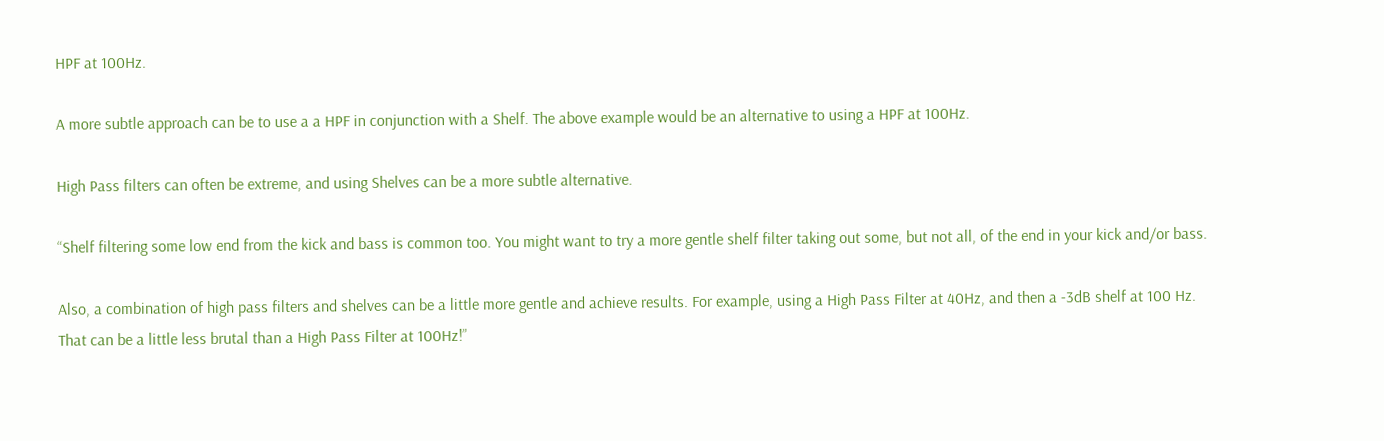HPF at 100Hz.

A more subtle approach can be to use a a HPF in conjunction with a Shelf. The above example would be an alternative to using a HPF at 100Hz.

High Pass filters can often be extreme, and using Shelves can be a more subtle alternative.

“Shelf filtering some low end from the kick and bass is common too. You might want to try a more gentle shelf filter taking out some, but not all, of the end in your kick and/or bass.

Also, a combination of high pass filters and shelves can be a little more gentle and achieve results. For example, using a High Pass Filter at 40Hz, and then a -3dB shelf at 100 Hz. That can be a little less brutal than a High Pass Filter at 100Hz!”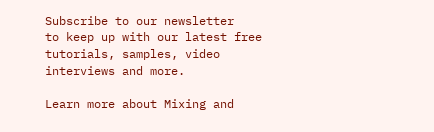Subscribe to our newsletter
to keep up with our latest free tutorials, samples, video interviews and more.

Learn more about Mixing and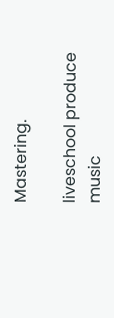Mastering.

liveschool produce music